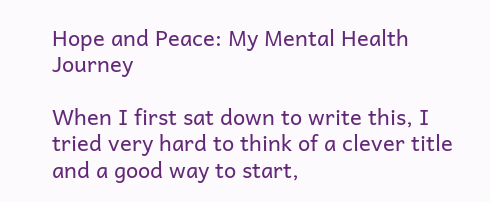Hope and Peace: My Mental Health Journey

When I first sat down to write this, I tried very hard to think of a clever title and a good way to start,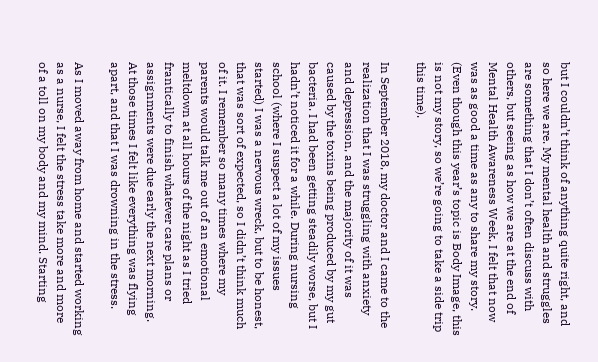but I couldn’t think of anything quite right, and so here we are. My mental health and struggles are something that I don’t often discuss with others, but seeing as how we are at the end of Mental Health Awareness Week, I felt that now was as good a time as any to share my story. (Even though this year’s topic is Body Image, this is not my story, so we’re going to take a side trip this time).

In September 2018, my doctor and I came to the realization that I was struggling with anxiety and depression, and the majority of it was caused by the toxins being produced by my gut bacteria. I had been getting steadily worse, but I hadn’t noticed it for a while. During nursing school (where I suspect a lot of my issues started) I was a nervous wreck, but to be honest, that was sort of expected, so I didn’t think much of it. I remember so many times where my parents would talk me out of an emotional meltdown at all hours of the night as I tried frantically to finish whatever care plans or assignments were due early the next morning. At those times I felt like everything was flying apart, and that I was drowning in the stress.

As I moved away from home and started working as a nurse, I felt the stress take more and more of a toll on my body and my mind. Starting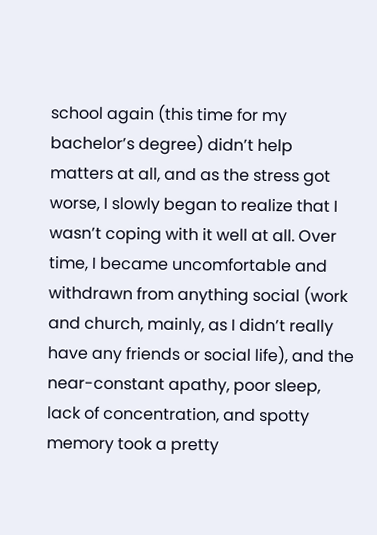school again (this time for my bachelor’s degree) didn’t help matters at all, and as the stress got worse, I slowly began to realize that I wasn’t coping with it well at all. Over time, I became uncomfortable and withdrawn from anything social (work and church, mainly, as I didn’t really have any friends or social life), and the near-constant apathy, poor sleep, lack of concentration, and spotty memory took a pretty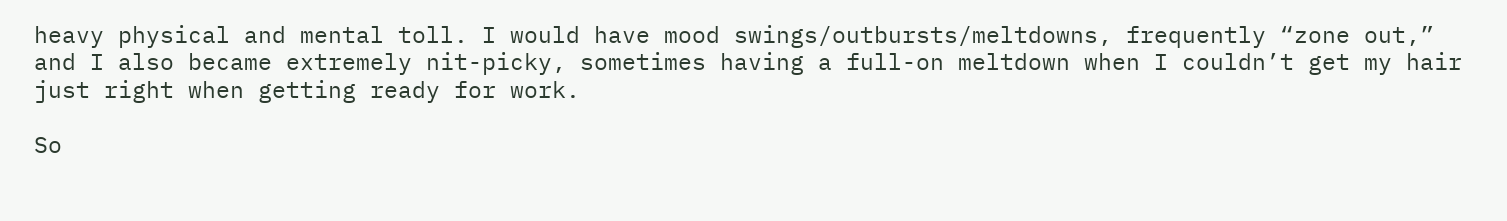heavy physical and mental toll. I would have mood swings/outbursts/meltdowns, frequently “zone out,” and I also became extremely nit-picky, sometimes having a full-on meltdown when I couldn’t get my hair just right when getting ready for work.

So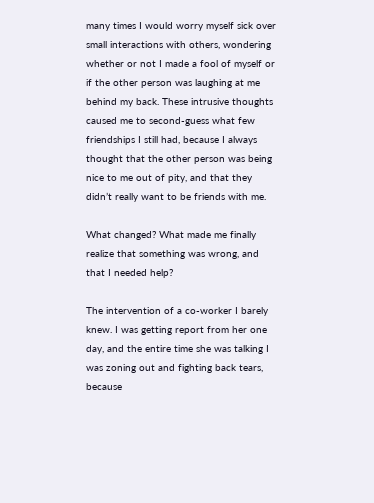many times I would worry myself sick over small interactions with others, wondering whether or not I made a fool of myself or if the other person was laughing at me behind my back. These intrusive thoughts caused me to second-guess what few friendships I still had, because I always thought that the other person was being nice to me out of pity, and that they didn’t really want to be friends with me.

What changed? What made me finally realize that something was wrong, and that I needed help?

The intervention of a co-worker I barely knew. I was getting report from her one day, and the entire time she was talking I was zoning out and fighting back tears, because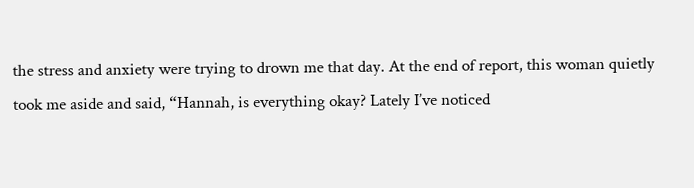the stress and anxiety were trying to drown me that day. At the end of report, this woman quietly took me aside and said, “Hannah, is everything okay? Lately I’ve noticed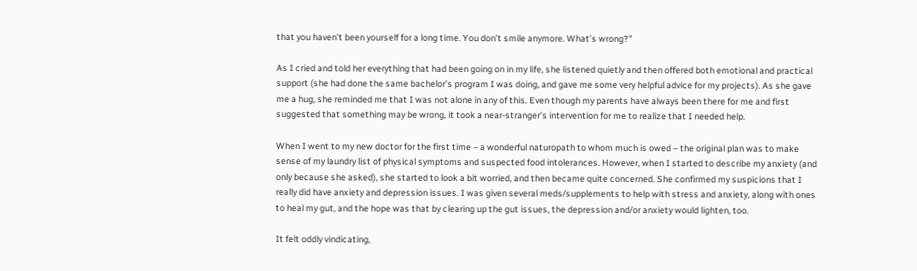that you haven’t been yourself for a long time. You don’t smile anymore. What’s wrong?”

As I cried and told her everything that had been going on in my life, she listened quietly and then offered both emotional and practical support (she had done the same bachelor’s program I was doing, and gave me some very helpful advice for my projects). As she gave me a hug, she reminded me that I was not alone in any of this. Even though my parents have always been there for me and first suggested that something may be wrong, it took a near-stranger’s intervention for me to realize that I needed help.

When I went to my new doctor for the first time – a wonderful naturopath to whom much is owed – the original plan was to make sense of my laundry list of physical symptoms and suspected food intolerances. However, when I started to describe my anxiety (and only because she asked), she started to look a bit worried, and then became quite concerned. She confirmed my suspicions that I really did have anxiety and depression issues. I was given several meds/supplements to help with stress and anxiety, along with ones to heal my gut, and the hope was that by clearing up the gut issues, the depression and/or anxiety would lighten, too.

It felt oddly vindicating,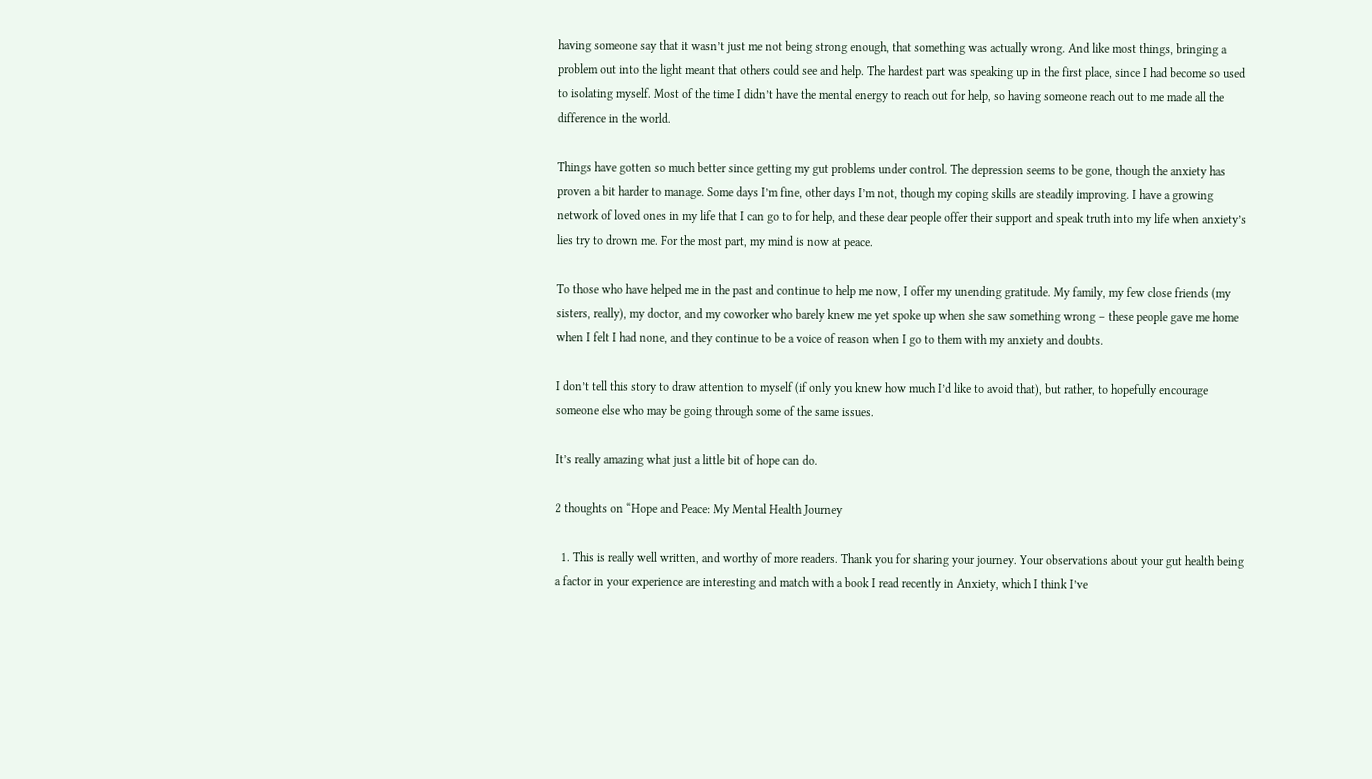having someone say that it wasn’t just me not being strong enough, that something was actually wrong. And like most things, bringing a problem out into the light meant that others could see and help. The hardest part was speaking up in the first place, since I had become so used to isolating myself. Most of the time I didn’t have the mental energy to reach out for help, so having someone reach out to me made all the difference in the world.

Things have gotten so much better since getting my gut problems under control. The depression seems to be gone, though the anxiety has proven a bit harder to manage. Some days I’m fine, other days I’m not, though my coping skills are steadily improving. I have a growing network of loved ones in my life that I can go to for help, and these dear people offer their support and speak truth into my life when anxiety’s lies try to drown me. For the most part, my mind is now at peace.

To those who have helped me in the past and continue to help me now, I offer my unending gratitude. My family, my few close friends (my sisters, really), my doctor, and my coworker who barely knew me yet spoke up when she saw something wrong – these people gave me home when I felt I had none, and they continue to be a voice of reason when I go to them with my anxiety and doubts.

I don’t tell this story to draw attention to myself (if only you knew how much I’d like to avoid that), but rather, to hopefully encourage someone else who may be going through some of the same issues.

It’s really amazing what just a little bit of hope can do.

2 thoughts on “Hope and Peace: My Mental Health Journey

  1. This is really well written, and worthy of more readers. Thank you for sharing your journey. Your observations about your gut health being a factor in your experience are interesting and match with a book I read recently in Anxiety, which I think I’ve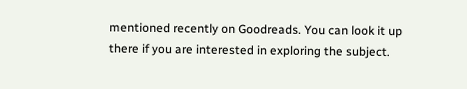mentioned recently on Goodreads. You can look it up there if you are interested in exploring the subject.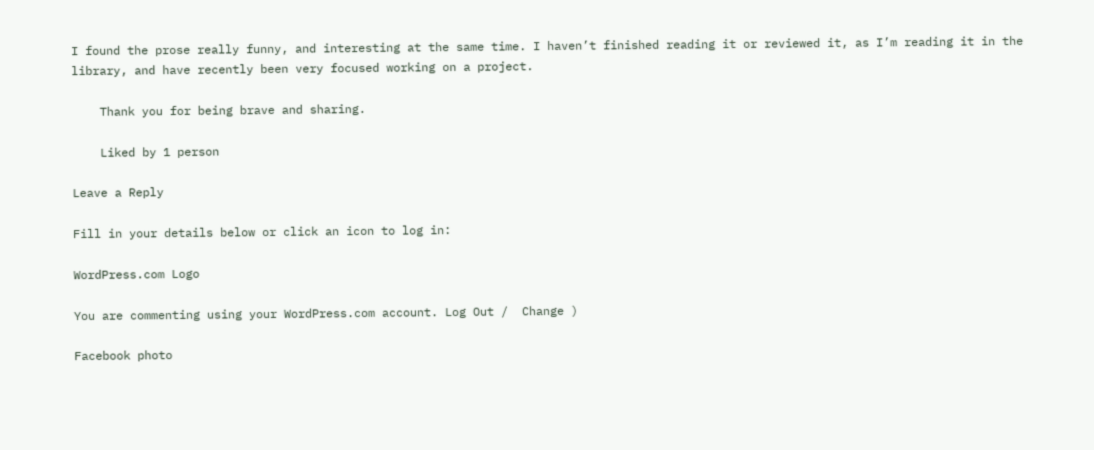I found the prose really funny, and interesting at the same time. I haven’t finished reading it or reviewed it, as I’m reading it in the library, and have recently been very focused working on a project.

    Thank you for being brave and sharing.

    Liked by 1 person

Leave a Reply

Fill in your details below or click an icon to log in:

WordPress.com Logo

You are commenting using your WordPress.com account. Log Out /  Change )

Facebook photo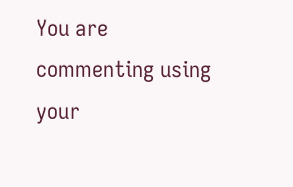You are commenting using your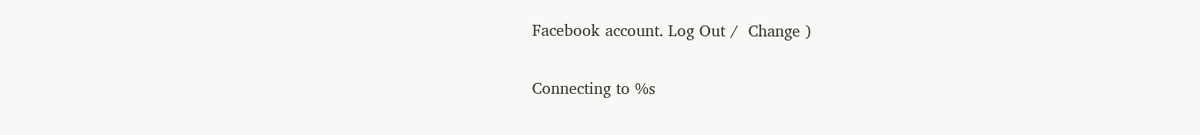Facebook account. Log Out /  Change )

Connecting to %s